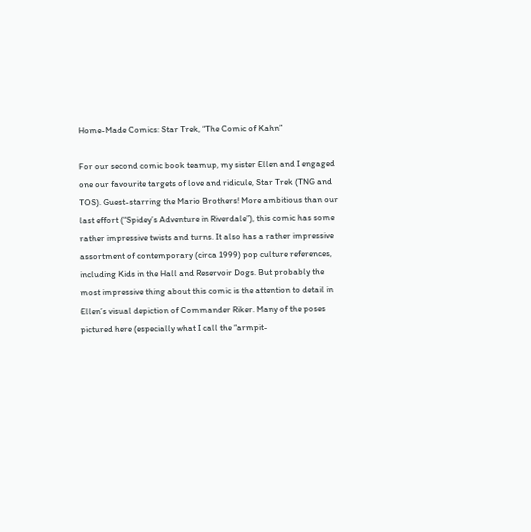Home-Made Comics: Star Trek, “The Comic of Kahn”

For our second comic book teamup, my sister Ellen and I engaged one our favourite targets of love and ridicule, Star Trek (TNG and TOS). Guest-starring the Mario Brothers! More ambitious than our last effort (“Spidey’s Adventure in Riverdale”), this comic has some rather impressive twists and turns. It also has a rather impressive assortment of contemporary (circa 1999) pop culture references, including Kids in the Hall and Reservoir Dogs. But probably the most impressive thing about this comic is the attention to detail in Ellen’s visual depiction of Commander Riker. Many of the poses pictured here (especially what I call the “armpit-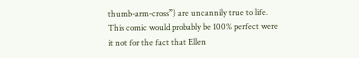thumb-arm-cross”) are uncannily true to life. This comic would probably be 100% perfect were it not for the fact that Ellen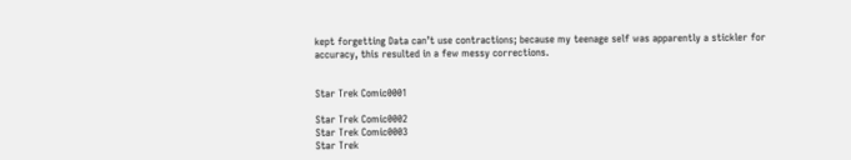kept forgetting Data can’t use contractions; because my teenage self was apparently a stickler for accuracy, this resulted in a few messy corrections.


Star Trek Comic0001

Star Trek Comic0002
Star Trek Comic0003
Star Trek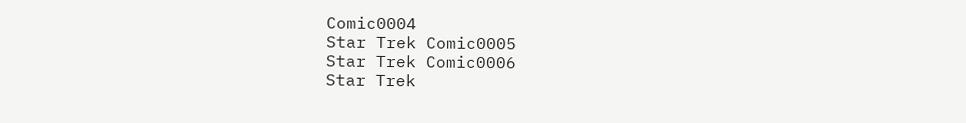Comic0004
Star Trek Comic0005
Star Trek Comic0006
Star Trek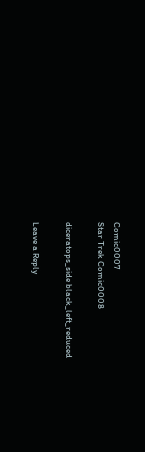Comic0007
Star Trek Comic0008

diceratops_side black_left_reduced

Leave a Reply